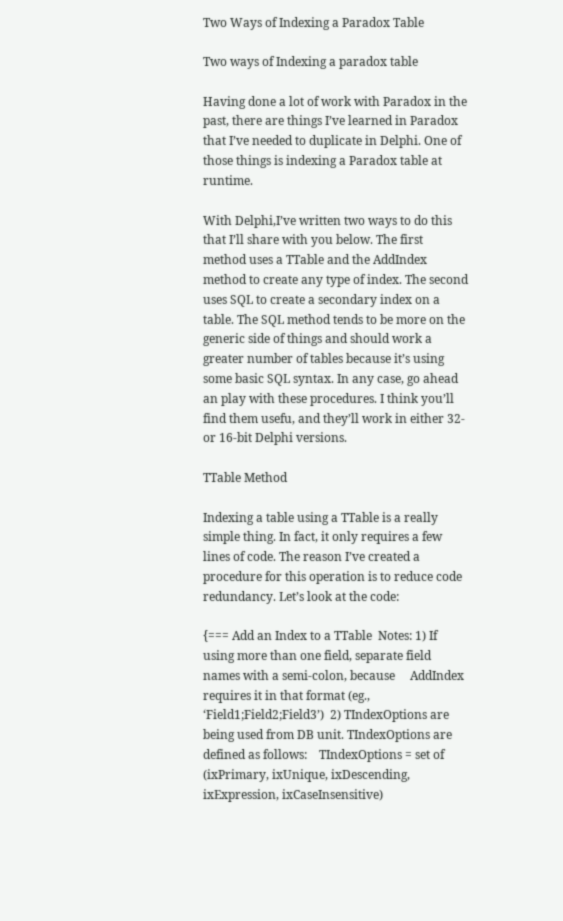Two Ways of Indexing a Paradox Table

Two ways of Indexing a paradox table

Having done a lot of work with Paradox in the past, there are things I’ve learned in Paradox that I’ve needed to duplicate in Delphi. One of those things is indexing a Paradox table at runtime.

With Delphi,I’ve written two ways to do this that I’ll share with you below. The first method uses a TTable and the AddIndex method to create any type of index. The second uses SQL to create a secondary index on a table. The SQL method tends to be more on the generic side of things and should work a greater number of tables because it’s using some basic SQL syntax. In any case, go ahead an play with these procedures. I think you’ll find them usefu, and they’ll work in either 32- or 16-bit Delphi versions.

TTable Method

Indexing a table using a TTable is a really simple thing. In fact, it only requires a few lines of code. The reason I’ve created a procedure for this operation is to reduce code redundancy. Let’s look at the code:

{=== Add an Index to a TTable  Notes: 1) If using more than one field, separate field names with a semi-colon, because     AddIndex requires it in that format (eg., ‘Field1;Field2;Field3’)  2) TIndexOptions are being used from DB unit. TIndexOptions are defined as follows:    TIndexOptions = set of (ixPrimary, ixUnique, ixDescending,                             ixExpression, ixCaseInsensitive)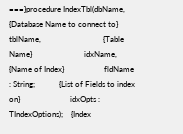===}procedure IndexTbl(dbName,                              {Database Name to connect to}                         tblName,                               {Table Name}                          idxName,                               {Name of Index}                    fldName : String;            {List of Fields to index on}                         idxOpts : TIndexOptions);    {Index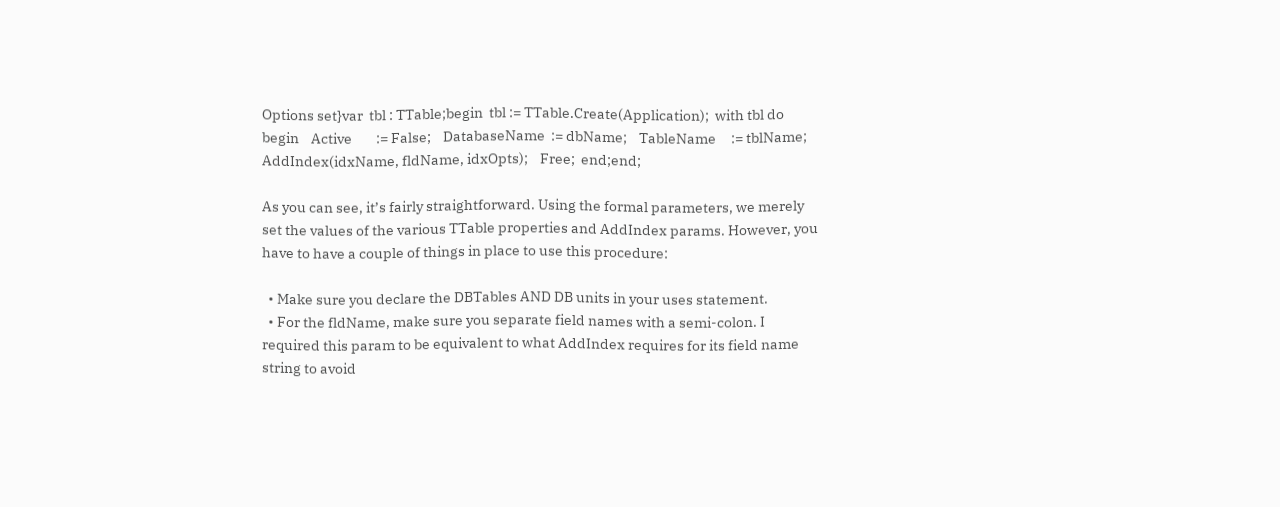Options set}var  tbl : TTable;begin  tbl := TTable.Create(Application);  with tbl do begin    Active        := False;    DatabaseName  := dbName;    TableName     := tblName;    AddIndex(idxName, fldName, idxOpts);    Free;  end;end;

As you can see, it’s fairly straightforward. Using the formal parameters, we merely set the values of the various TTable properties and AddIndex params. However, you have to have a couple of things in place to use this procedure:

  • Make sure you declare the DBTables AND DB units in your uses statement.
  • For the fldName, make sure you separate field names with a semi-colon. I required this param to be equivalent to what AddIndex requires for its field name string to avoid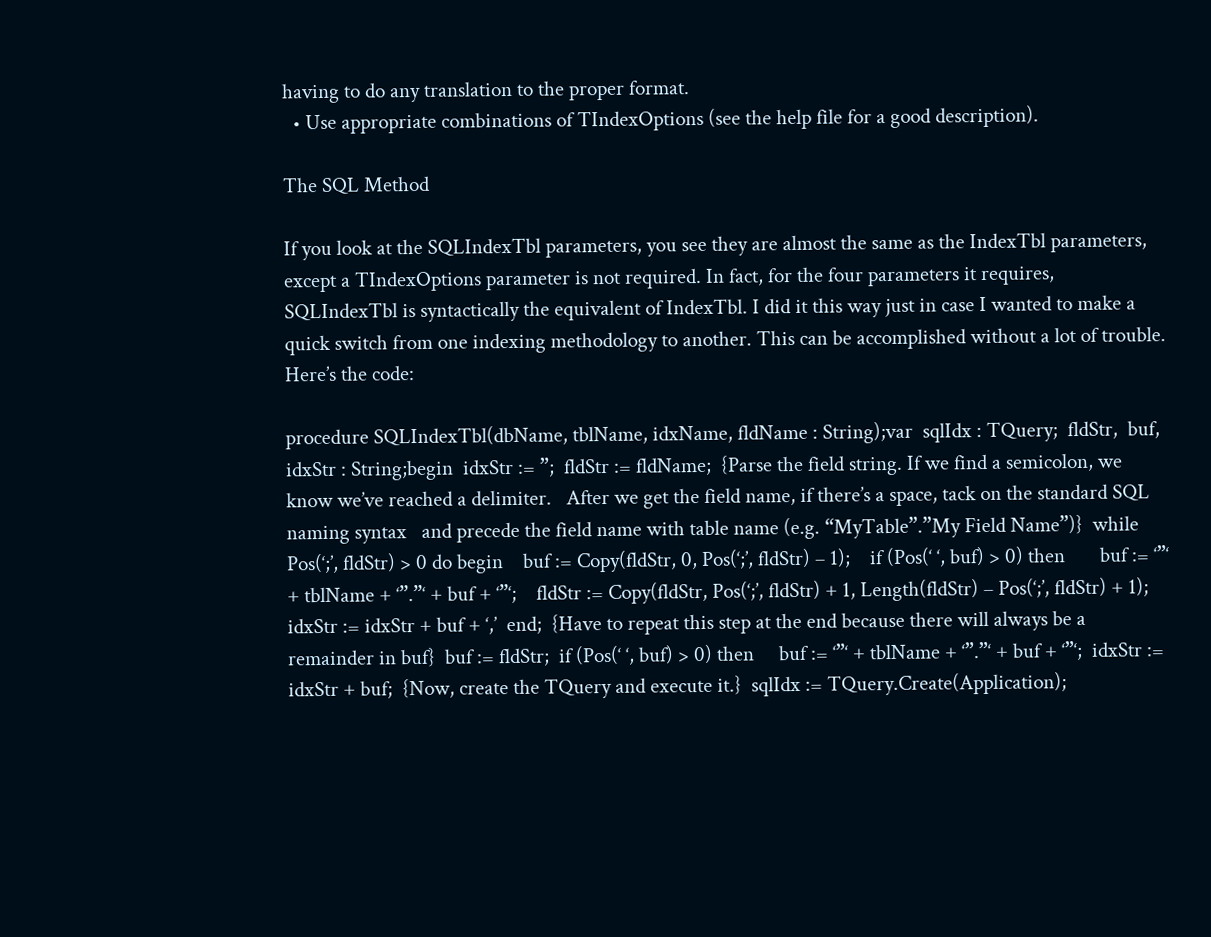having to do any translation to the proper format.
  • Use appropriate combinations of TIndexOptions (see the help file for a good description).

The SQL Method

If you look at the SQLIndexTbl parameters, you see they are almost the same as the IndexTbl parameters, except a TIndexOptions parameter is not required. In fact, for the four parameters it requires, SQLIndexTbl is syntactically the equivalent of IndexTbl. I did it this way just in case I wanted to make a quick switch from one indexing methodology to another. This can be accomplished without a lot of trouble. Here’s the code:

procedure SQLIndexTbl(dbName, tblName, idxName, fldName : String);var  sqlIdx : TQuery;  fldStr,  buf,  idxStr : String;begin  idxStr := ”;  fldStr := fldName;  {Parse the field string. If we find a semicolon, we know we’ve reached a delimiter.   After we get the field name, if there’s a space, tack on the standard SQL naming syntax   and precede the field name with table name (e.g. “MyTable”.”My Field Name”)}  while Pos(‘;’, fldStr) > 0 do begin    buf := Copy(fldStr, 0, Pos(‘;’, fldStr) – 1);    if (Pos(‘ ‘, buf) > 0) then       buf := ‘”‘ + tblName + ‘”.”‘ + buf + ‘”‘;    fldStr := Copy(fldStr, Pos(‘;’, fldStr) + 1, Length(fldStr) – Pos(‘;’, fldStr) + 1);    idxStr := idxStr + buf + ‘,’  end;  {Have to repeat this step at the end because there will always be a remainder in buf}  buf := fldStr;  if (Pos(‘ ‘, buf) > 0) then     buf := ‘”‘ + tblName + ‘”.”‘ + buf + ‘”‘;  idxStr := idxStr + buf;  {Now, create the TQuery and execute it.}  sqlIdx := TQuery.Create(Application);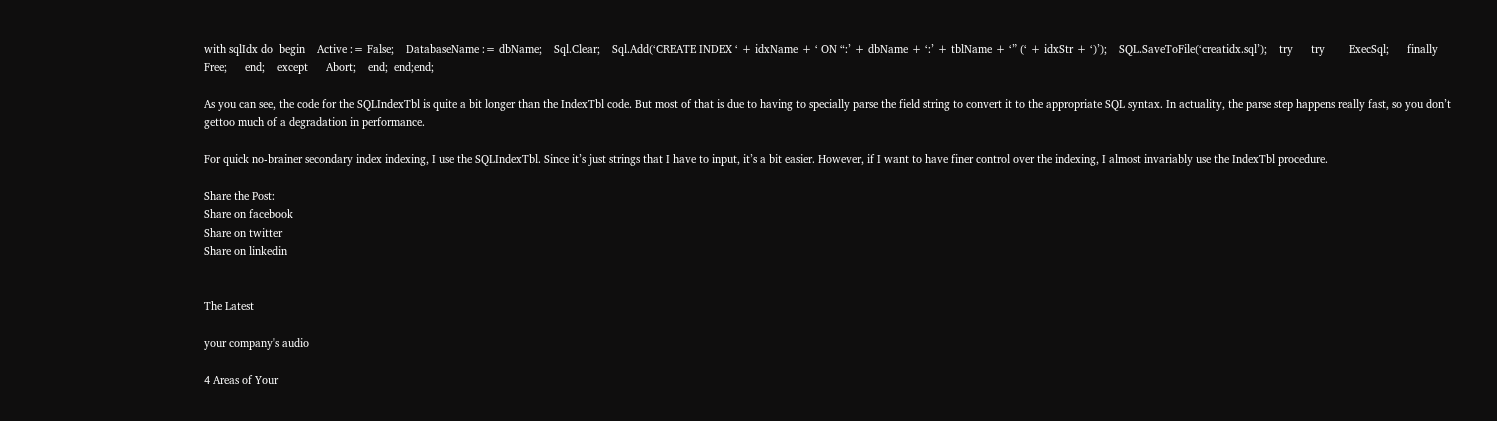with sqlIdx do  begin    Active := False;    DatabaseName := dbName;    Sql.Clear;    Sql.Add(‘CREATE INDEX ‘ + idxName + ‘ ON “:’ + dbName + ‘:’ + tblName + ‘” (‘ + idxStr + ‘)’);    SQL.SaveToFile(‘creatidx.sql’);    try      try        ExecSql;      finally        Free;      end;    except      Abort;    end;  end;end;

As you can see, the code for the SQLIndexTbl is quite a bit longer than the IndexTbl code. But most of that is due to having to specially parse the field string to convert it to the appropriate SQL syntax. In actuality, the parse step happens really fast, so you don’t gettoo much of a degradation in performance.

For quick no-brainer secondary index indexing, I use the SQLIndexTbl. Since it’s just strings that I have to input, it’s a bit easier. However, if I want to have finer control over the indexing, I almost invariably use the IndexTbl procedure.

Share the Post:
Share on facebook
Share on twitter
Share on linkedin


The Latest

your company's audio

4 Areas of Your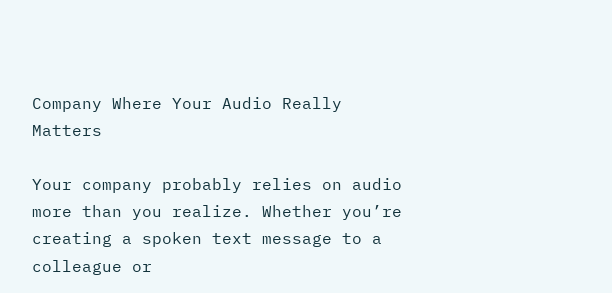Company Where Your Audio Really Matters

Your company probably relies on audio more than you realize. Whether you’re creating a spoken text message to a colleague or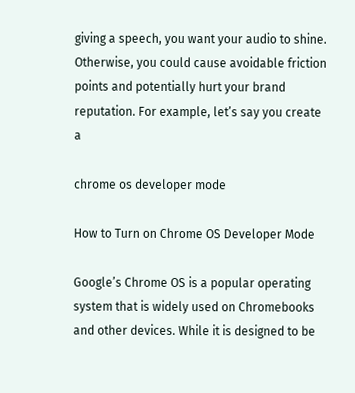giving a speech, you want your audio to shine. Otherwise, you could cause avoidable friction points and potentially hurt your brand reputation. For example, let’s say you create a

chrome os developer mode

How to Turn on Chrome OS Developer Mode

Google’s Chrome OS is a popular operating system that is widely used on Chromebooks and other devices. While it is designed to be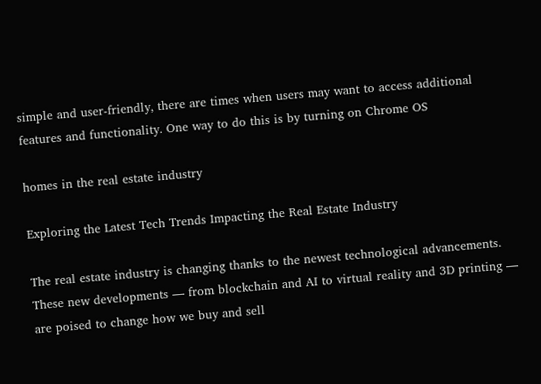simple and user-friendly, there are times when users may want to access additional features and functionality. One way to do this is by turning on Chrome OS

homes in the real estate industry

Exploring the Latest Tech Trends Impacting the Real Estate Industry

The real estate industry is changing thanks to the newest technological advancements. These new developments — from blockchain and AI to virtual reality and 3D printing — are poised to change how we buy and sell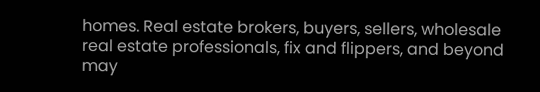homes. Real estate brokers, buyers, sellers, wholesale real estate professionals, fix and flippers, and beyond may